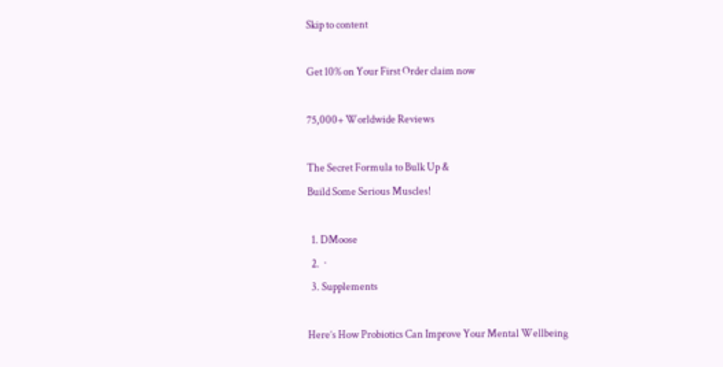Skip to content

Get 10% on Your First Order claim now

75,000+ Worldwide Reviews

The Secret Formula to Bulk Up &
Build Some Serious Muscles!

  1. DMoose
  2.  ⋅
  3. Supplements

Here’s How Probiotics Can Improve Your Mental Wellbeing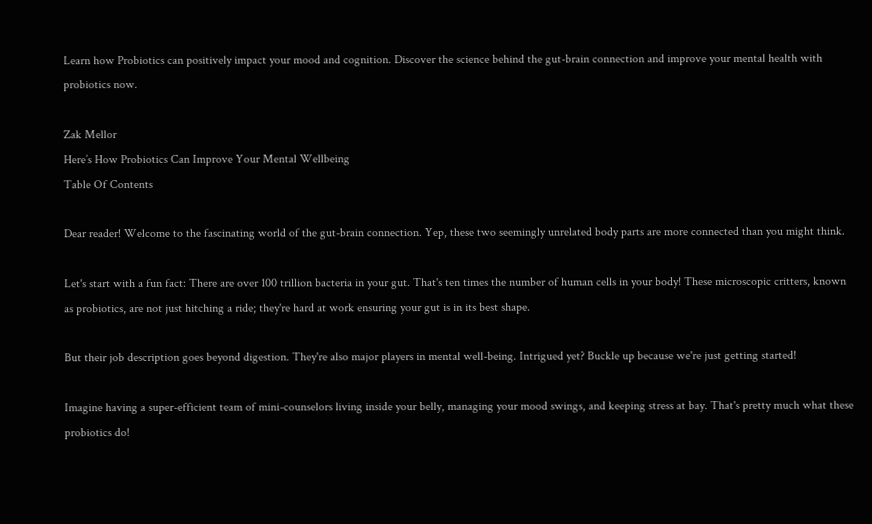Learn how Probiotics can positively impact your mood and cognition. Discover the science behind the gut-brain connection and improve your mental health with probiotics now.

Zak Mellor
Here’s How Probiotics Can Improve Your Mental Wellbeing
Table Of Contents

Dear reader! Welcome to the fascinating world of the gut-brain connection. Yep, these two seemingly unrelated body parts are more connected than you might think.

Let's start with a fun fact: There are over 100 trillion bacteria in your gut. That's ten times the number of human cells in your body! These microscopic critters, known as probiotics, are not just hitching a ride; they're hard at work ensuring your gut is in its best shape.

But their job description goes beyond digestion. They're also major players in mental well-being. Intrigued yet? Buckle up because we're just getting started!

Imagine having a super-efficient team of mini-counselors living inside your belly, managing your mood swings, and keeping stress at bay. That's pretty much what these probiotics do!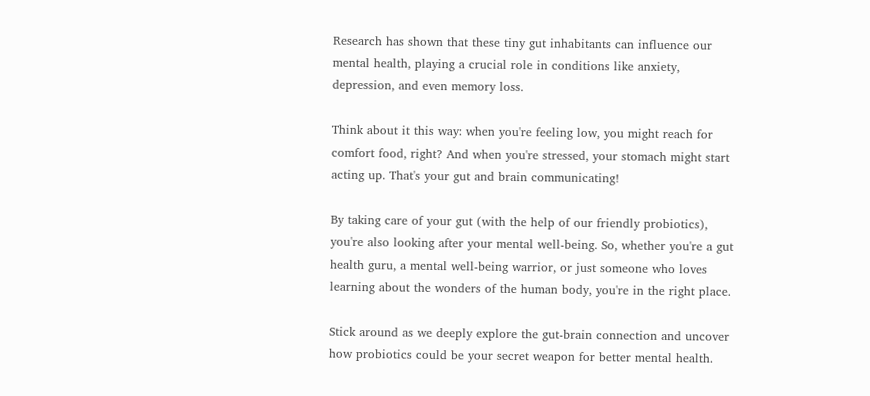Research has shown that these tiny gut inhabitants can influence our mental health, playing a crucial role in conditions like anxiety, depression, and even memory loss.

Think about it this way: when you're feeling low, you might reach for comfort food, right? And when you're stressed, your stomach might start acting up. That's your gut and brain communicating!

By taking care of your gut (with the help of our friendly probiotics), you're also looking after your mental well-being. So, whether you're a gut health guru, a mental well-being warrior, or just someone who loves learning about the wonders of the human body, you're in the right place.

Stick around as we deeply explore the gut-brain connection and uncover how probiotics could be your secret weapon for better mental health.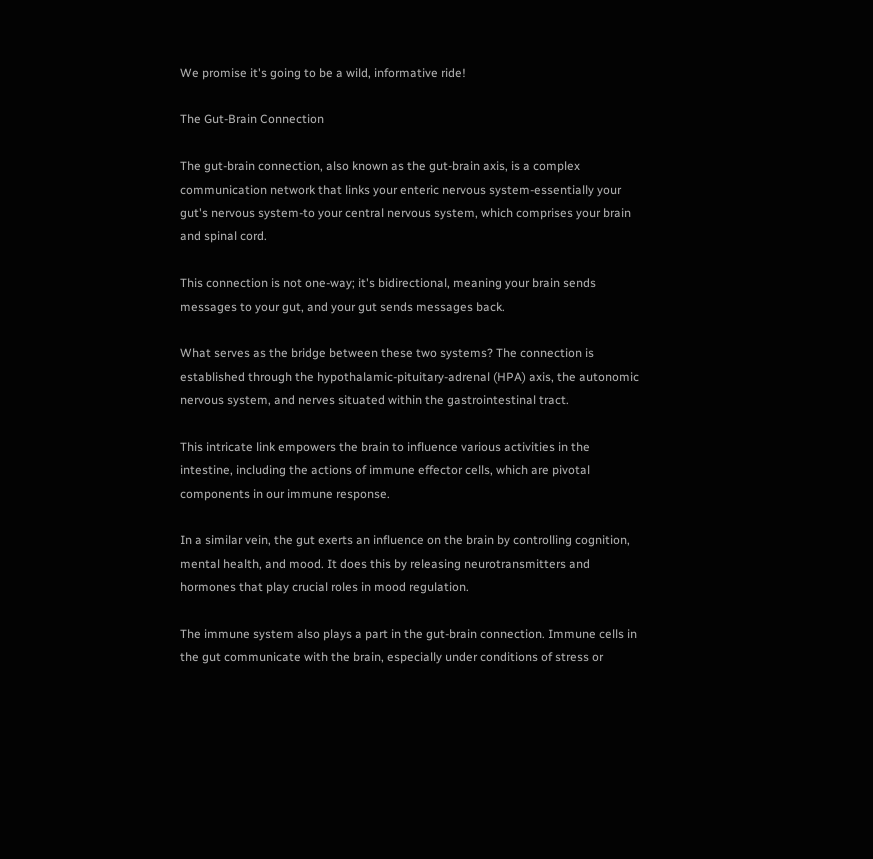We promise it's going to be a wild, informative ride!

The Gut-Brain Connection

The gut-brain connection, also known as the gut-brain axis, is a complex communication network that links your enteric nervous system-essentially your gut's nervous system-to your central nervous system, which comprises your brain and spinal cord.

This connection is not one-way; it's bidirectional, meaning your brain sends messages to your gut, and your gut sends messages back.

What serves as the bridge between these two systems? The connection is established through the hypothalamic-pituitary-adrenal (HPA) axis, the autonomic nervous system, and nerves situated within the gastrointestinal tract.

This intricate link empowers the brain to influence various activities in the intestine, including the actions of immune effector cells, which are pivotal components in our immune response.

In a similar vein, the gut exerts an influence on the brain by controlling cognition, mental health, and mood. It does this by releasing neurotransmitters and hormones that play crucial roles in mood regulation.

The immune system also plays a part in the gut-brain connection. Immune cells in the gut communicate with the brain, especially under conditions of stress or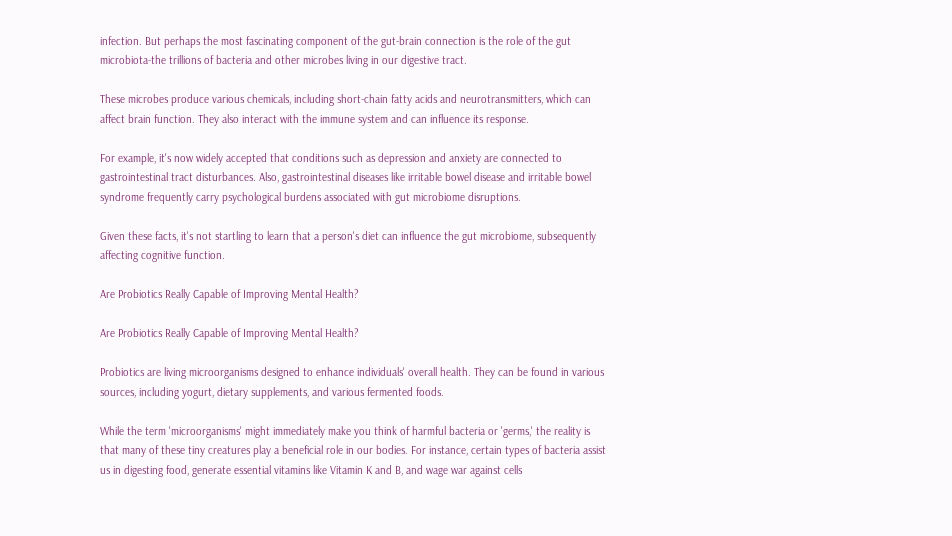infection. But perhaps the most fascinating component of the gut-brain connection is the role of the gut microbiota-the trillions of bacteria and other microbes living in our digestive tract.

These microbes produce various chemicals, including short-chain fatty acids and neurotransmitters, which can affect brain function. They also interact with the immune system and can influence its response.

For example, it's now widely accepted that conditions such as depression and anxiety are connected to gastrointestinal tract disturbances. Also, gastrointestinal diseases like irritable bowel disease and irritable bowel syndrome frequently carry psychological burdens associated with gut microbiome disruptions.

Given these facts, it's not startling to learn that a person's diet can influence the gut microbiome, subsequently affecting cognitive function.

Are Probiotics Really Capable of Improving Mental Health?

Are Probiotics Really Capable of Improving Mental Health?

Probiotics are living microorganisms designed to enhance individuals' overall health. They can be found in various sources, including yogurt, dietary supplements, and various fermented foods.

While the term 'microorganisms' might immediately make you think of harmful bacteria or 'germs,' the reality is that many of these tiny creatures play a beneficial role in our bodies. For instance, certain types of bacteria assist us in digesting food, generate essential vitamins like Vitamin K and B, and wage war against cells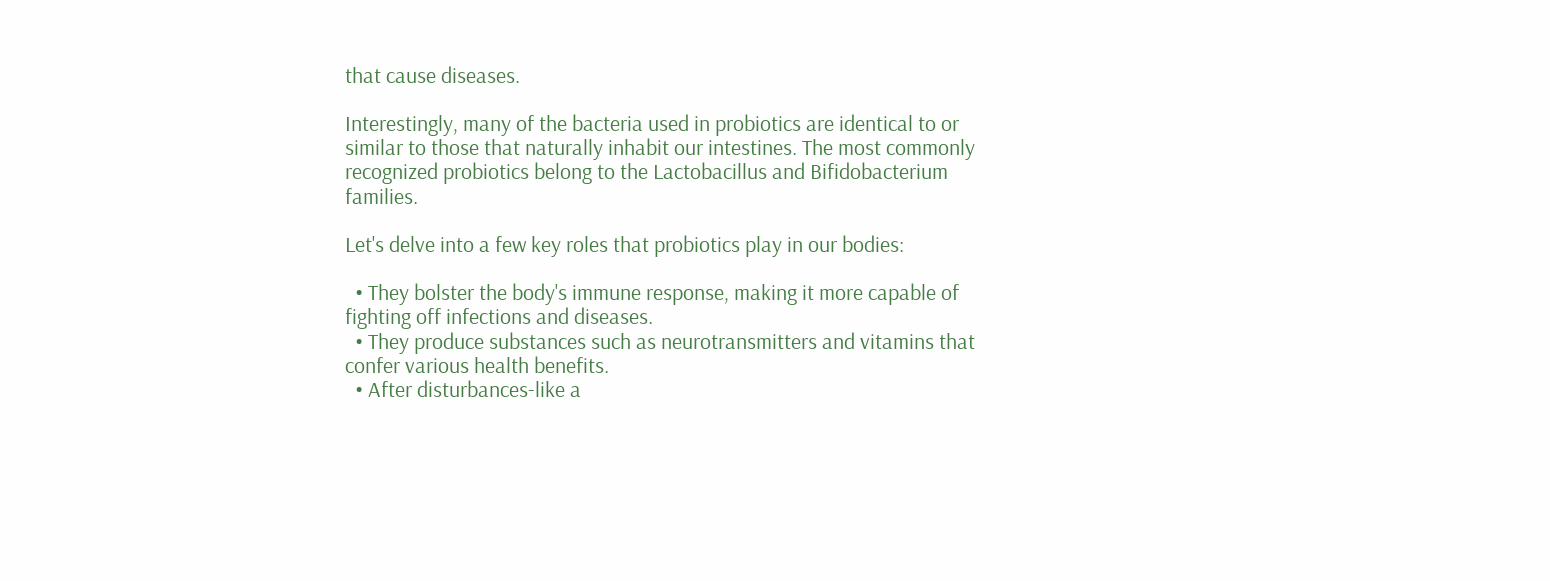that cause diseases.

Interestingly, many of the bacteria used in probiotics are identical to or similar to those that naturally inhabit our intestines. The most commonly recognized probiotics belong to the Lactobacillus and Bifidobacterium families.

Let's delve into a few key roles that probiotics play in our bodies:

  • They bolster the body's immune response, making it more capable of fighting off infections and diseases.
  • They produce substances such as neurotransmitters and vitamins that confer various health benefits.
  • After disturbances-like a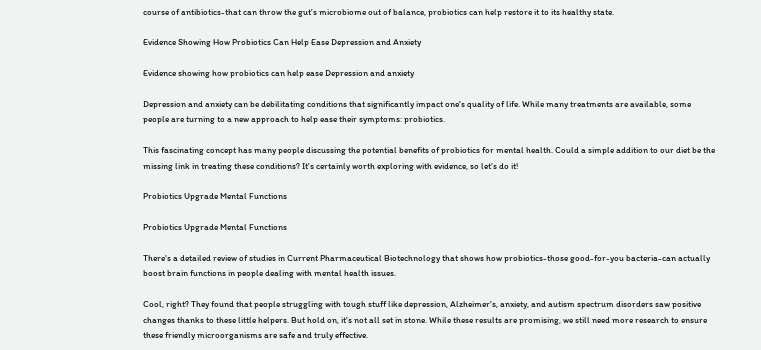course of antibiotics-that can throw the gut's microbiome out of balance, probiotics can help restore it to its healthy state.

Evidence Showing How Probiotics Can Help Ease Depression and Anxiety

Evidence showing how probiotics can help ease Depression and anxiety

Depression and anxiety can be debilitating conditions that significantly impact one's quality of life. While many treatments are available, some people are turning to a new approach to help ease their symptoms: probiotics.

This fascinating concept has many people discussing the potential benefits of probiotics for mental health. Could a simple addition to our diet be the missing link in treating these conditions? It's certainly worth exploring with evidence, so let's do it!

Probiotics Upgrade Mental Functions

Probiotics Upgrade Mental Functions

There's a detailed review of studies in Current Pharmaceutical Biotechnology that shows how probiotics-those good-for-you bacteria-can actually boost brain functions in people dealing with mental health issues.

Cool, right? They found that people struggling with tough stuff like depression, Alzheimer's, anxiety, and autism spectrum disorders saw positive changes thanks to these little helpers. But hold on, it's not all set in stone. While these results are promising, we still need more research to ensure these friendly microorganisms are safe and truly effective.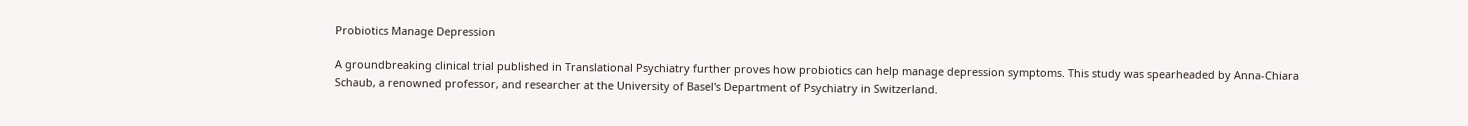Probiotics Manage Depression

A groundbreaking clinical trial published in Translational Psychiatry further proves how probiotics can help manage depression symptoms. This study was spearheaded by Anna-Chiara Schaub, a renowned professor, and researcher at the University of Basel's Department of Psychiatry in Switzerland.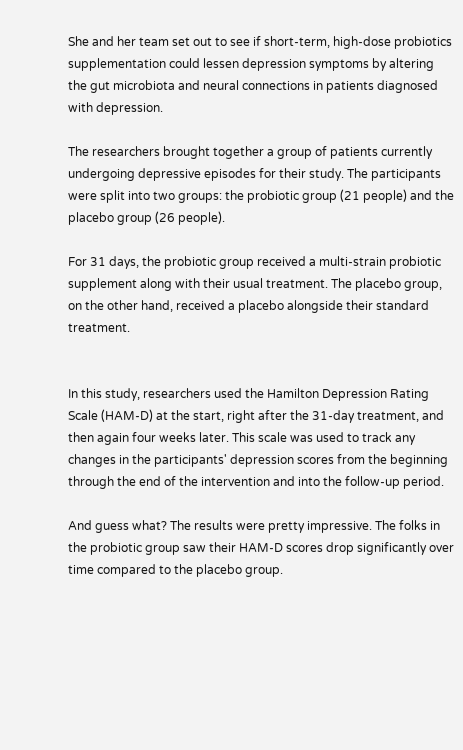She and her team set out to see if short-term, high-dose probiotics supplementation could lessen depression symptoms by altering the gut microbiota and neural connections in patients diagnosed with depression.

The researchers brought together a group of patients currently undergoing depressive episodes for their study. The participants were split into two groups: the probiotic group (21 people) and the placebo group (26 people).

For 31 days, the probiotic group received a multi-strain probiotic supplement along with their usual treatment. The placebo group, on the other hand, received a placebo alongside their standard treatment.


In this study, researchers used the Hamilton Depression Rating Scale (HAM-D) at the start, right after the 31-day treatment, and then again four weeks later. This scale was used to track any changes in the participants' depression scores from the beginning through the end of the intervention and into the follow-up period.

And guess what? The results were pretty impressive. The folks in the probiotic group saw their HAM-D scores drop significantly over time compared to the placebo group.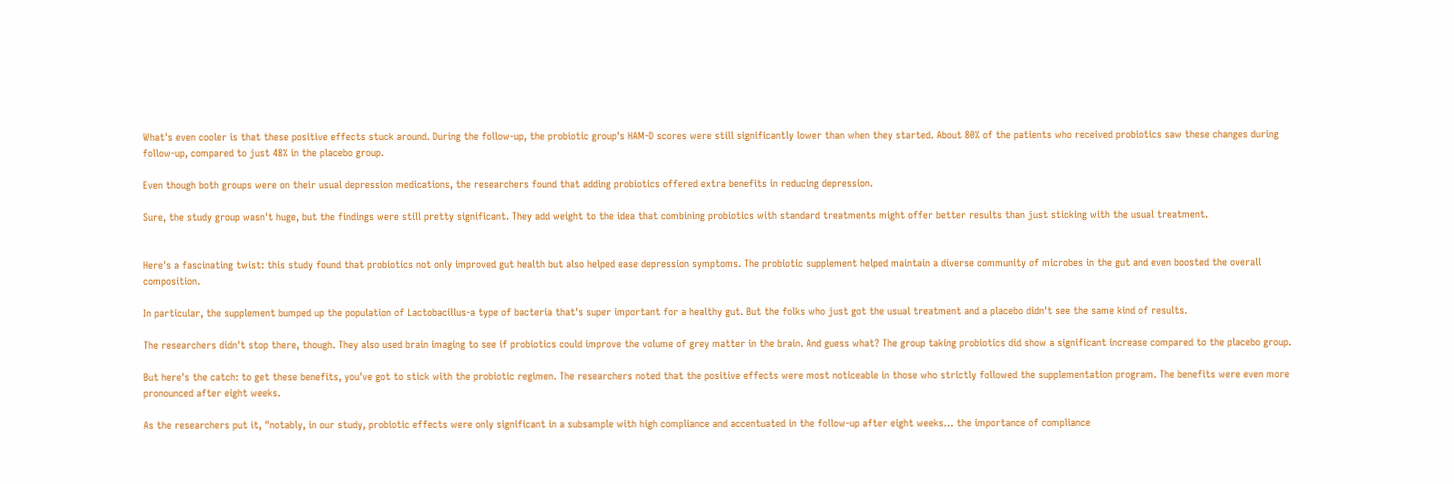What's even cooler is that these positive effects stuck around. During the follow-up, the probiotic group's HAM-D scores were still significantly lower than when they started. About 80% of the patients who received probiotics saw these changes during follow-up, compared to just 48% in the placebo group.

Even though both groups were on their usual depression medications, the researchers found that adding probiotics offered extra benefits in reducing depression.

Sure, the study group wasn't huge, but the findings were still pretty significant. They add weight to the idea that combining probiotics with standard treatments might offer better results than just sticking with the usual treatment.


Here's a fascinating twist: this study found that probiotics not only improved gut health but also helped ease depression symptoms. The probiotic supplement helped maintain a diverse community of microbes in the gut and even boosted the overall composition.

In particular, the supplement bumped up the population of Lactobacillus-a type of bacteria that's super important for a healthy gut. But the folks who just got the usual treatment and a placebo didn't see the same kind of results.

The researchers didn't stop there, though. They also used brain imaging to see if probiotics could improve the volume of grey matter in the brain. And guess what? The group taking probiotics did show a significant increase compared to the placebo group.

But here's the catch: to get these benefits, you've got to stick with the probiotic regimen. The researchers noted that the positive effects were most noticeable in those who strictly followed the supplementation program. The benefits were even more pronounced after eight weeks.

As the researchers put it, "notably, in our study, probiotic effects were only significant in a subsample with high compliance and accentuated in the follow-up after eight weeks… the importance of compliance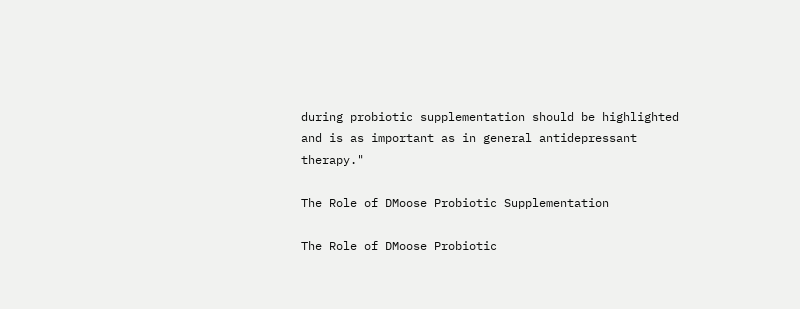during probiotic supplementation should be highlighted and is as important as in general antidepressant therapy."

The Role of DMoose Probiotic Supplementation

The Role of DMoose Probiotic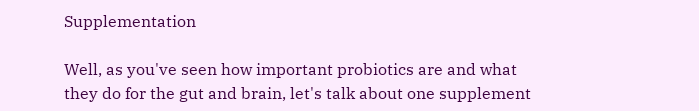Supplementation

Well, as you've seen how important probiotics are and what they do for the gut and brain, let's talk about one supplement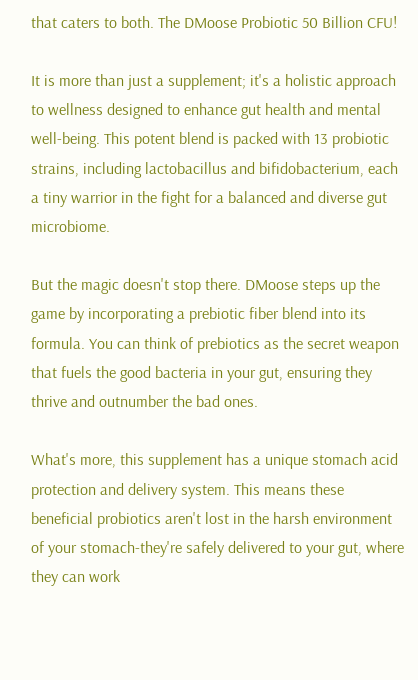that caters to both. The DMoose Probiotic 50 Billion CFU!

It is more than just a supplement; it's a holistic approach to wellness designed to enhance gut health and mental well-being. This potent blend is packed with 13 probiotic strains, including lactobacillus and bifidobacterium, each a tiny warrior in the fight for a balanced and diverse gut microbiome.

But the magic doesn't stop there. DMoose steps up the game by incorporating a prebiotic fiber blend into its formula. You can think of prebiotics as the secret weapon that fuels the good bacteria in your gut, ensuring they thrive and outnumber the bad ones.

What's more, this supplement has a unique stomach acid protection and delivery system. This means these beneficial probiotics aren't lost in the harsh environment of your stomach-they're safely delivered to your gut, where they can work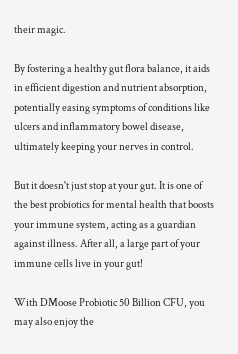their magic.

By fostering a healthy gut flora balance, it aids in efficient digestion and nutrient absorption, potentially easing symptoms of conditions like ulcers and inflammatory bowel disease, ultimately keeping your nerves in control.

But it doesn't just stop at your gut. It is one of the best probiotics for mental health that boosts your immune system, acting as a guardian against illness. After all, a large part of your immune cells live in your gut!

With DMoose Probiotic 50 Billion CFU, you may also enjoy the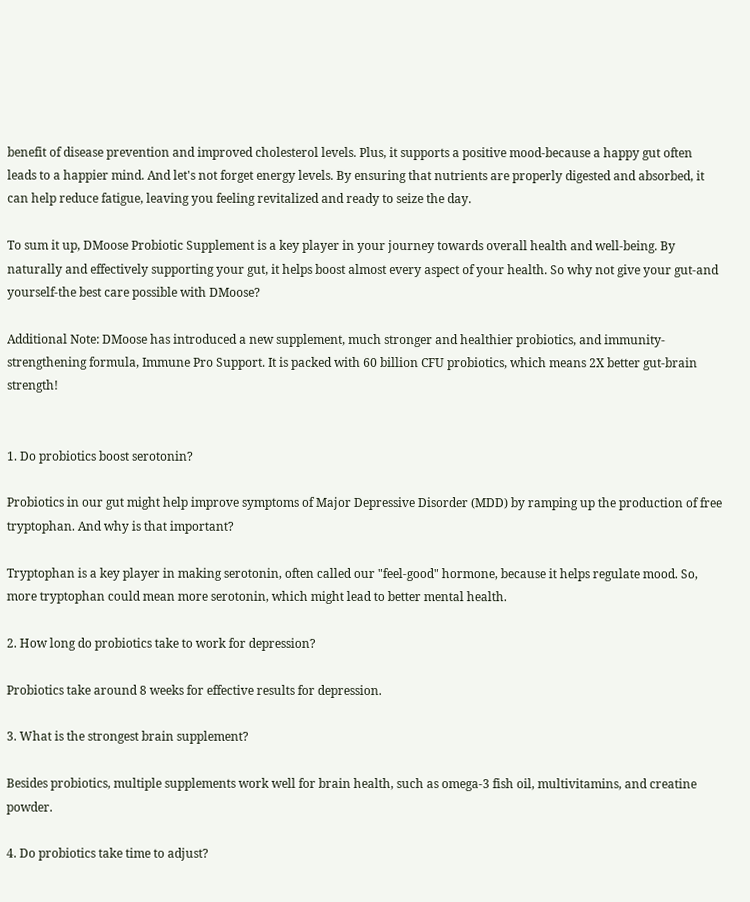benefit of disease prevention and improved cholesterol levels. Plus, it supports a positive mood-because a happy gut often leads to a happier mind. And let's not forget energy levels. By ensuring that nutrients are properly digested and absorbed, it can help reduce fatigue, leaving you feeling revitalized and ready to seize the day.

To sum it up, DMoose Probiotic Supplement is a key player in your journey towards overall health and well-being. By naturally and effectively supporting your gut, it helps boost almost every aspect of your health. So why not give your gut-and yourself-the best care possible with DMoose?

Additional Note: DMoose has introduced a new supplement, much stronger and healthier probiotics, and immunity-strengthening formula, Immune Pro Support. It is packed with 60 billion CFU probiotics, which means 2X better gut-brain strength!


1. Do probiotics boost serotonin?

Probiotics in our gut might help improve symptoms of Major Depressive Disorder (MDD) by ramping up the production of free tryptophan. And why is that important?

Tryptophan is a key player in making serotonin, often called our "feel-good" hormone, because it helps regulate mood. So, more tryptophan could mean more serotonin, which might lead to better mental health.

2. How long do probiotics take to work for depression?

Probiotics take around 8 weeks for effective results for depression.

3. What is the strongest brain supplement?

Besides probiotics, multiple supplements work well for brain health, such as omega-3 fish oil, multivitamins, and creatine powder.

4. Do probiotics take time to adjust?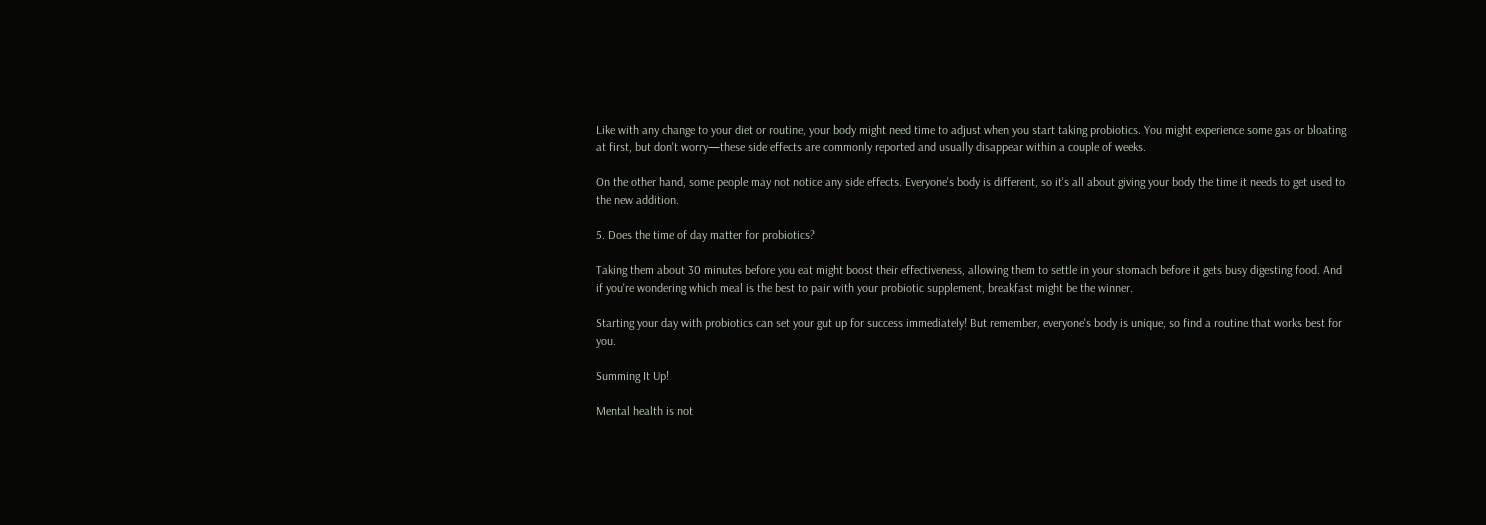Like with any change to your diet or routine, your body might need time to adjust when you start taking probiotics. You might experience some gas or bloating at first, but don't worry—these side effects are commonly reported and usually disappear within a couple of weeks.

On the other hand, some people may not notice any side effects. Everyone's body is different, so it's all about giving your body the time it needs to get used to the new addition.

5. Does the time of day matter for probiotics?

Taking them about 30 minutes before you eat might boost their effectiveness, allowing them to settle in your stomach before it gets busy digesting food. And if you're wondering which meal is the best to pair with your probiotic supplement, breakfast might be the winner.

Starting your day with probiotics can set your gut up for success immediately! But remember, everyone's body is unique, so find a routine that works best for you.

Summing It Up!

Mental health is not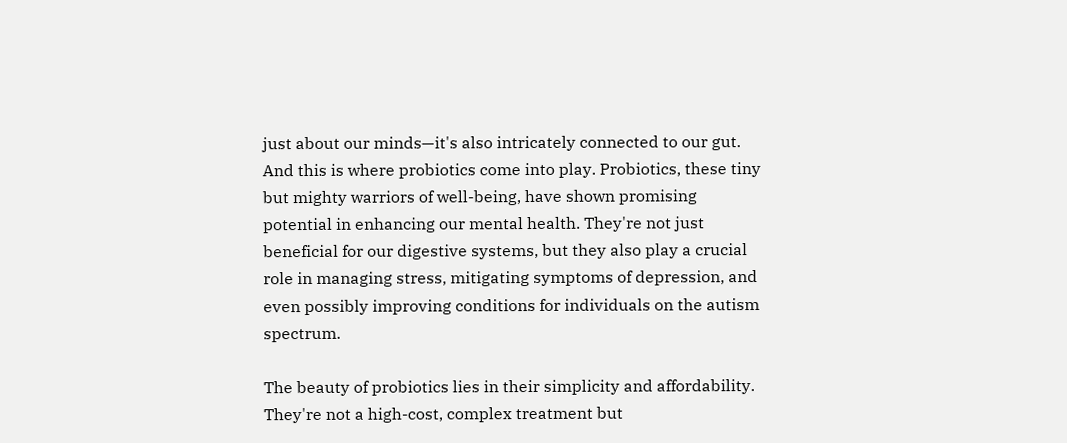just about our minds—it's also intricately connected to our gut. And this is where probiotics come into play. Probiotics, these tiny but mighty warriors of well-being, have shown promising potential in enhancing our mental health. They're not just beneficial for our digestive systems, but they also play a crucial role in managing stress, mitigating symptoms of depression, and even possibly improving conditions for individuals on the autism spectrum.

The beauty of probiotics lies in their simplicity and affordability. They're not a high-cost, complex treatment but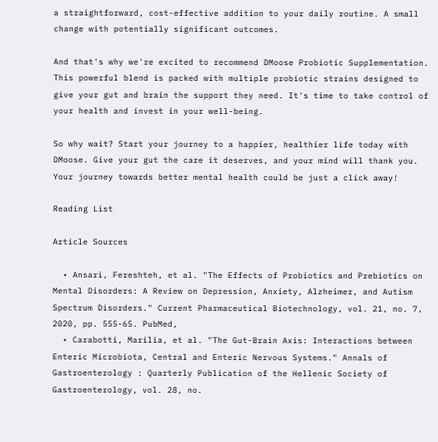a straightforward, cost-effective addition to your daily routine. A small change with potentially significant outcomes.

And that's why we're excited to recommend DMoose Probiotic Supplementation. This powerful blend is packed with multiple probiotic strains designed to give your gut and brain the support they need. It's time to take control of your health and invest in your well-being.

So why wait? Start your journey to a happier, healthier life today with DMoose. Give your gut the care it deserves, and your mind will thank you. Your journey towards better mental health could be just a click away!

Reading List

Article Sources

  • Ansari, Fereshteh, et al. "The Effects of Probiotics and Prebiotics on Mental Disorders: A Review on Depression, Anxiety, Alzheimer, and Autism Spectrum Disorders." Current Pharmaceutical Biotechnology, vol. 21, no. 7, 2020, pp. 555-65. PubMed,
  • Carabotti, Marilia, et al. "The Gut-Brain Axis: Interactions between Enteric Microbiota, Central and Enteric Nervous Systems." Annals of Gastroenterology : Quarterly Publication of the Hellenic Society of Gastroenterology, vol. 28, no.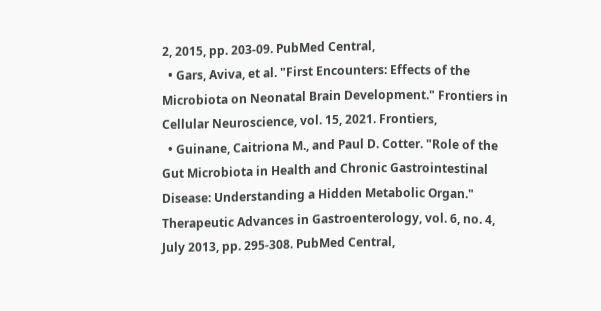2, 2015, pp. 203-09. PubMed Central,
  • Gars, Aviva, et al. "First Encounters: Effects of the Microbiota on Neonatal Brain Development." Frontiers in Cellular Neuroscience, vol. 15, 2021. Frontiers,
  • Guinane, Caitriona M., and Paul D. Cotter. "Role of the Gut Microbiota in Health and Chronic Gastrointestinal Disease: Understanding a Hidden Metabolic Organ." Therapeutic Advances in Gastroenterology, vol. 6, no. 4, July 2013, pp. 295-308. PubMed Central,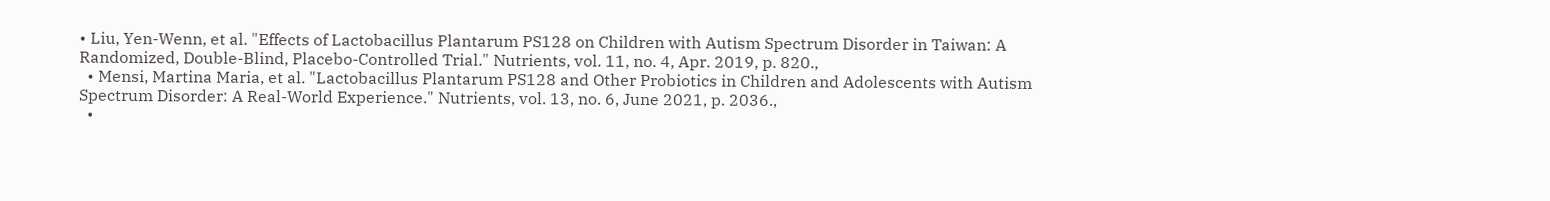• Liu, Yen-Wenn, et al. "Effects of Lactobacillus Plantarum PS128 on Children with Autism Spectrum Disorder in Taiwan: A Randomized, Double-Blind, Placebo-Controlled Trial." Nutrients, vol. 11, no. 4, Apr. 2019, p. 820.,
  • Mensi, Martina Maria, et al. "Lactobacillus Plantarum PS128 and Other Probiotics in Children and Adolescents with Autism Spectrum Disorder: A Real-World Experience." Nutrients, vol. 13, no. 6, June 2021, p. 2036.,
  •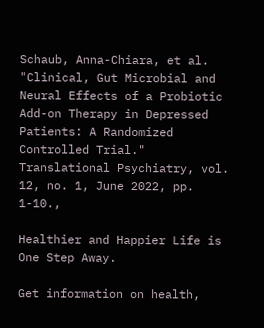Schaub, Anna-Chiara, et al. "Clinical, Gut Microbial and Neural Effects of a Probiotic Add-on Therapy in Depressed Patients: A Randomized Controlled Trial." Translational Psychiatry, vol. 12, no. 1, June 2022, pp. 1-10.,

Healthier and Happier Life is One Step Away.

Get information on health,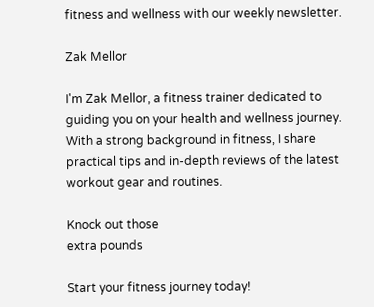fitness and wellness with our weekly newsletter.

Zak Mellor

I'm Zak Mellor, a fitness trainer dedicated to guiding you on your health and wellness journey. With a strong background in fitness, I share practical tips and in-depth reviews of the latest workout gear and routines.

Knock out those
extra pounds

Start your fitness journey today!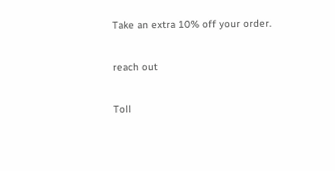Take an extra 10% off your order.

reach out

Toll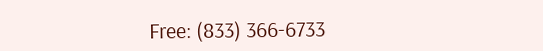Free: (833) 366-6733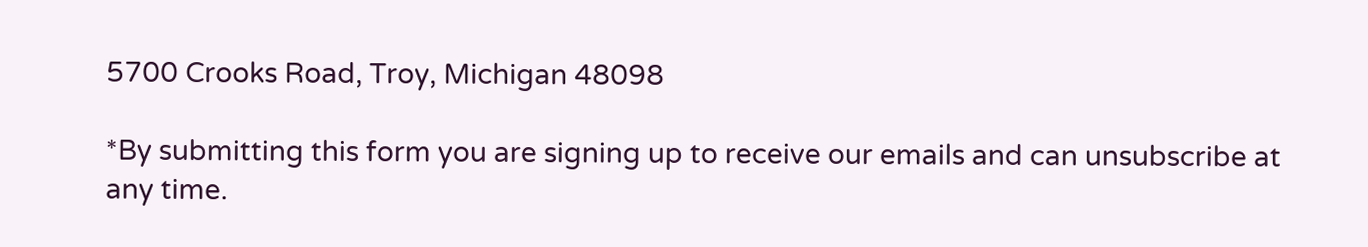5700 Crooks Road, Troy, Michigan 48098

*By submitting this form you are signing up to receive our emails and can unsubscribe at any time.